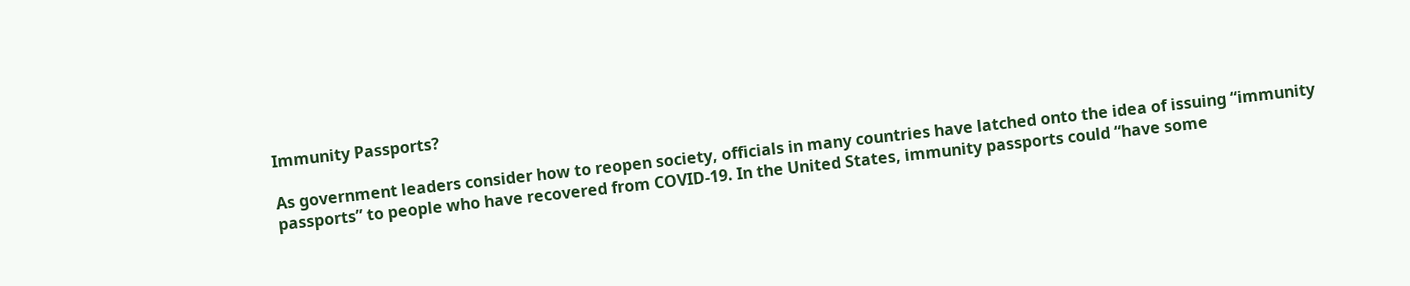Immunity Passports?

As government leaders consider how to reopen society, officials in many countries have latched onto the idea of issuing “immunity passports” to people who have recovered from COVID-19. In the United States, immunity passports could “have some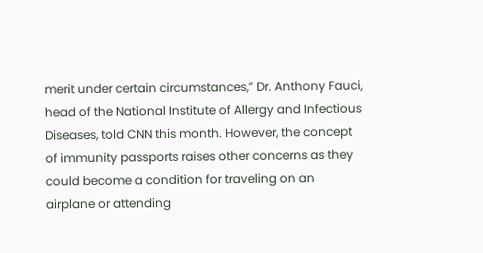merit under certain circumstances,” Dr. Anthony Fauci, head of the National Institute of Allergy and Infectious Diseases, told CNN this month. However, the concept of immunity passports raises other concerns as they could become a condition for traveling on an airplane or attending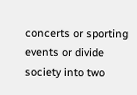concerts or sporting events or divide society into two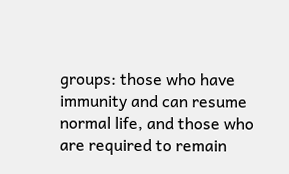groups: those who have immunity and can resume normal life, and those who are required to remain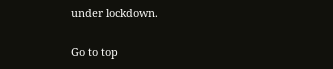under lockdown.

Go to top